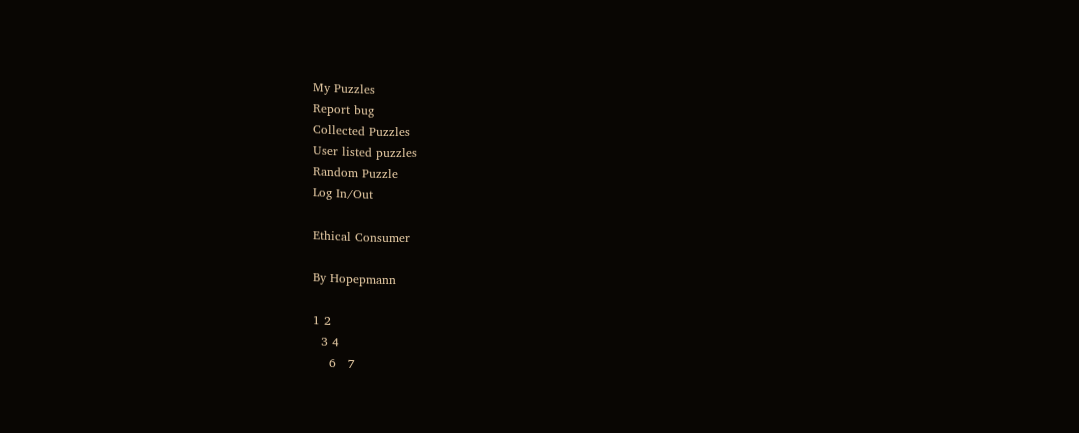My Puzzles
Report bug
Collected Puzzles
User listed puzzles
Random Puzzle
Log In/Out

Ethical Consumer

By Hopepmann

1 2
  3 4
    6   7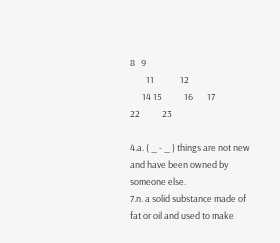8   9
        11             12
      14 15           16       17
22           23

4.a. ( _ - _ ) things are not new and have been owned by someone else.
7.n. a solid substance made of fat or oil and used to make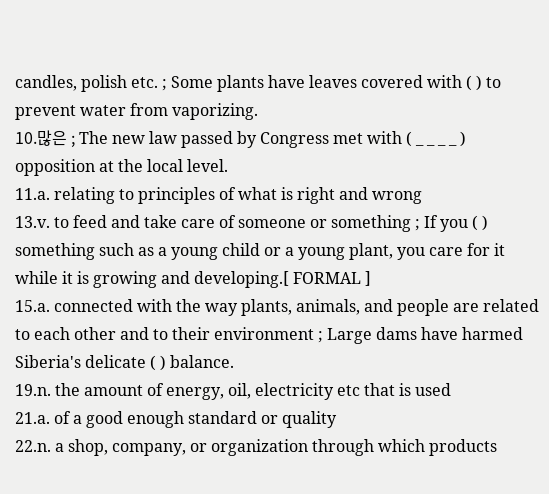candles, polish etc. ; Some plants have leaves covered with ( ) to prevent water from vaporizing.
10.많은 ; The new law passed by Congress met with ( _ _ _ _ ) opposition at the local level.
11.a. relating to principles of what is right and wrong
13.v. to feed and take care of someone or something ; If you ( ) something such as a young child or a young plant, you care for it while it is growing and developing.[ FORMAL ]
15.a. connected with the way plants, animals, and people are related to each other and to their environment ; Large dams have harmed Siberia's delicate ( ) balance.
19.n. the amount of energy, oil, electricity etc that is used
21.a. of a good enough standard or quality
22.n. a shop, company, or organization through which products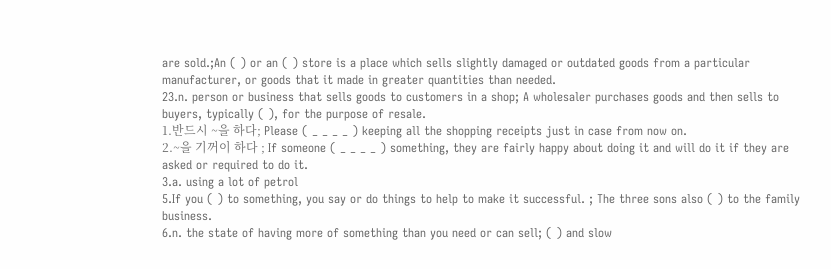are sold.;An ( ) or an ( ) store is a place which sells slightly damaged or outdated goods from a particular manufacturer, or goods that it made in greater quantities than needed.
23.n. person or business that sells goods to customers in a shop; A wholesaler purchases goods and then sells to buyers, typically ( ), for the purpose of resale.
1.반드시 ~을 하다; Please ( _ _ _ _ ) keeping all the shopping receipts just in case from now on.
2.~을 기꺼이 하다 ; If someone ( _ _ _ _ ) something, they are fairly happy about doing it and will do it if they are asked or required to do it.
3.a. using a lot of petrol
5.If you ( ) to something, you say or do things to help to make it successful. ; The three sons also ( ) to the family business.
6.n. the state of having more of something than you need or can sell; ( ) and slow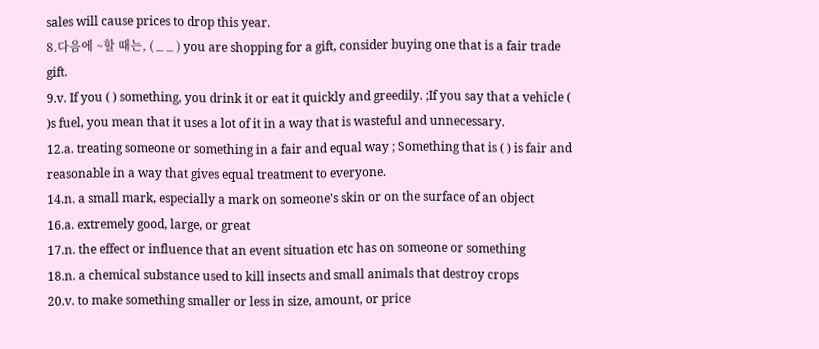sales will cause prices to drop this year.
8.다음에 ~할 때는, ( _ _ ) you are shopping for a gift, consider buying one that is a fair trade gift.
9.v. If you ( ) something, you drink it or eat it quickly and greedily. ;If you say that a vehicle ( )s fuel, you mean that it uses a lot of it in a way that is wasteful and unnecessary.
12.a. treating someone or something in a fair and equal way ; Something that is ( ) is fair and reasonable in a way that gives equal treatment to everyone.
14.n. a small mark, especially a mark on someone's skin or on the surface of an object
16.a. extremely good, large, or great
17.n. the effect or influence that an event situation etc has on someone or something
18.n. a chemical substance used to kill insects and small animals that destroy crops
20.v. to make something smaller or less in size, amount, or price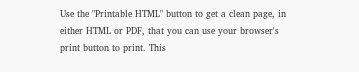Use the "Printable HTML" button to get a clean page, in either HTML or PDF, that you can use your browser's print button to print. This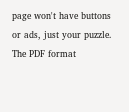page won't have buttons or ads, just your puzzle. The PDF format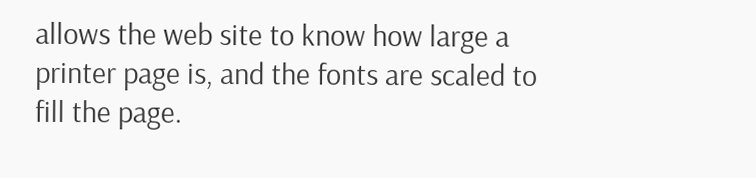allows the web site to know how large a printer page is, and the fonts are scaled to fill the page.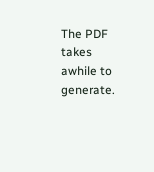The PDF takes awhile to generate.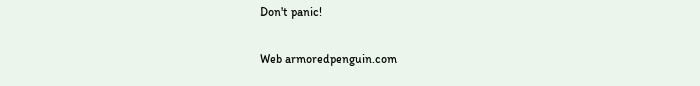Don't panic!

Web armoredpenguin.com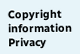Copyright information Privacy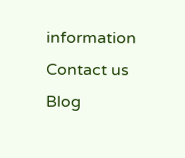information Contact us Blog